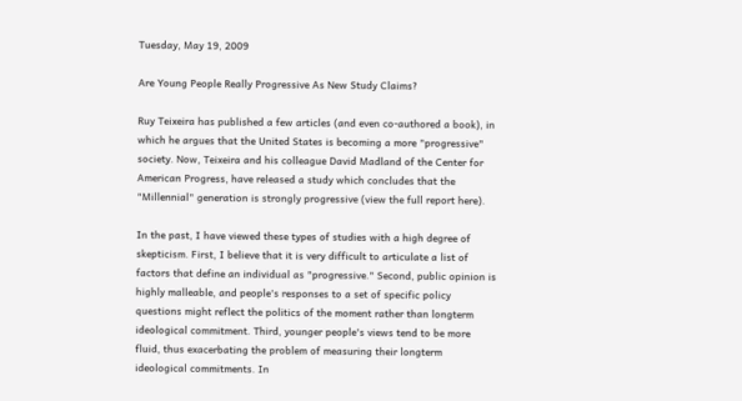Tuesday, May 19, 2009

Are Young People Really Progressive As New Study Claims?

Ruy Teixeira has published a few articles (and even co-authored a book), in which he argues that the United States is becoming a more "progressive" society. Now, Teixeira and his colleague David Madland of the Center for American Progress, have released a study which concludes that the "Millennial" generation is strongly progressive (view the full report here).

In the past, I have viewed these types of studies with a high degree of skepticism. First, I believe that it is very difficult to articulate a list of factors that define an individual as "progressive." Second, public opinion is highly malleable, and people's responses to a set of specific policy questions might reflect the politics of the moment rather than longterm ideological commitment. Third, younger people's views tend to be more fluid, thus exacerbating the problem of measuring their longterm ideological commitments. In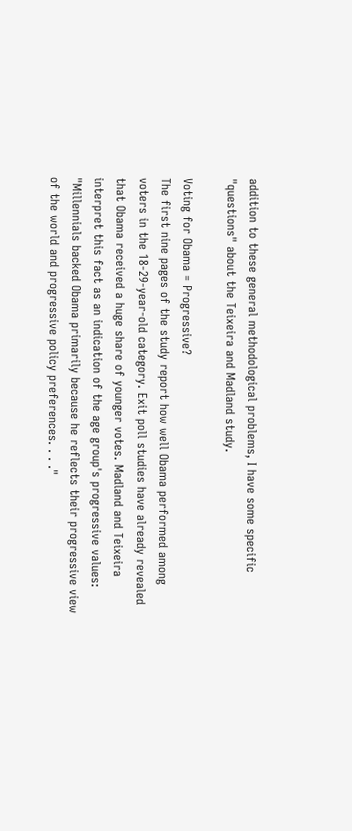addition to these general methodological problems, I have some specific "questions" about the Teixeira and Madland study.

Voting for Obama = Progressive?
The first nine pages of the study report how well Obama performed among voters in the 18-29-year-old category. Exit poll studies have already revealed that Obama received a huge share of younger votes. Madland and Teixeira interpret this fact as an indication of the age group's progressive values: "Millennials backed Obama primarily because he reflects their progressive view of the world and progressive policy preferences. . . ."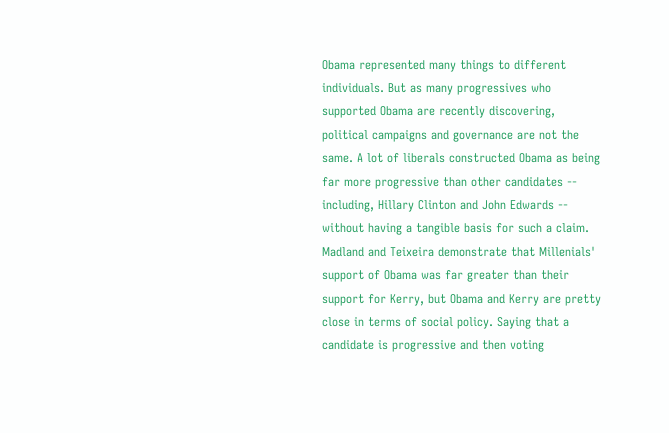Obama represented many things to different individuals. But as many progressives who supported Obama are recently discovering, political campaigns and governance are not the same. A lot of liberals constructed Obama as being far more progressive than other candidates -- including, Hillary Clinton and John Edwards -- without having a tangible basis for such a claim. Madland and Teixeira demonstrate that Millenials' support of Obama was far greater than their support for Kerry, but Obama and Kerry are pretty close in terms of social policy. Saying that a candidate is progressive and then voting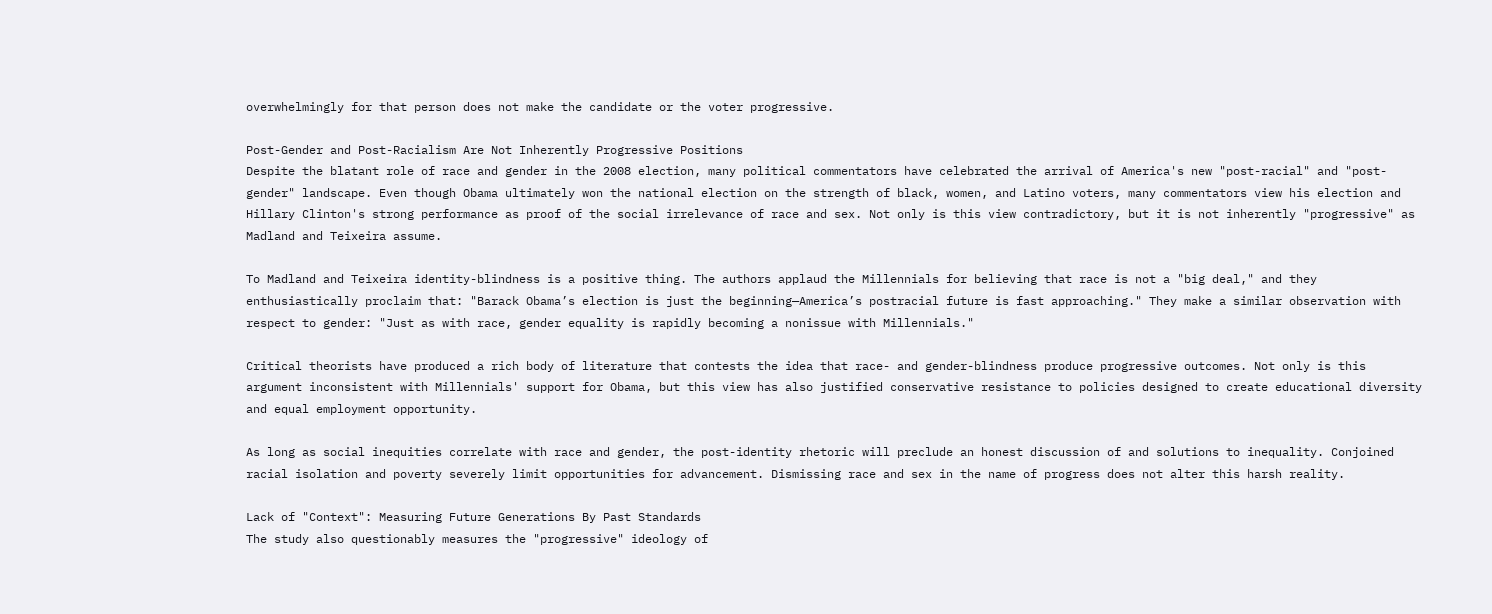overwhelmingly for that person does not make the candidate or the voter progressive.

Post-Gender and Post-Racialism Are Not Inherently Progressive Positions
Despite the blatant role of race and gender in the 2008 election, many political commentators have celebrated the arrival of America's new "post-racial" and "post-gender" landscape. Even though Obama ultimately won the national election on the strength of black, women, and Latino voters, many commentators view his election and Hillary Clinton's strong performance as proof of the social irrelevance of race and sex. Not only is this view contradictory, but it is not inherently "progressive" as Madland and Teixeira assume.

To Madland and Teixeira identity-blindness is a positive thing. The authors applaud the Millennials for believing that race is not a "big deal," and they enthusiastically proclaim that: "Barack Obama’s election is just the beginning—America’s postracial future is fast approaching." They make a similar observation with respect to gender: "Just as with race, gender equality is rapidly becoming a nonissue with Millennials."

Critical theorists have produced a rich body of literature that contests the idea that race- and gender-blindness produce progressive outcomes. Not only is this argument inconsistent with Millennials' support for Obama, but this view has also justified conservative resistance to policies designed to create educational diversity and equal employment opportunity.

As long as social inequities correlate with race and gender, the post-identity rhetoric will preclude an honest discussion of and solutions to inequality. Conjoined racial isolation and poverty severely limit opportunities for advancement. Dismissing race and sex in the name of progress does not alter this harsh reality.

Lack of "Context": Measuring Future Generations By Past Standards
The study also questionably measures the "progressive" ideology of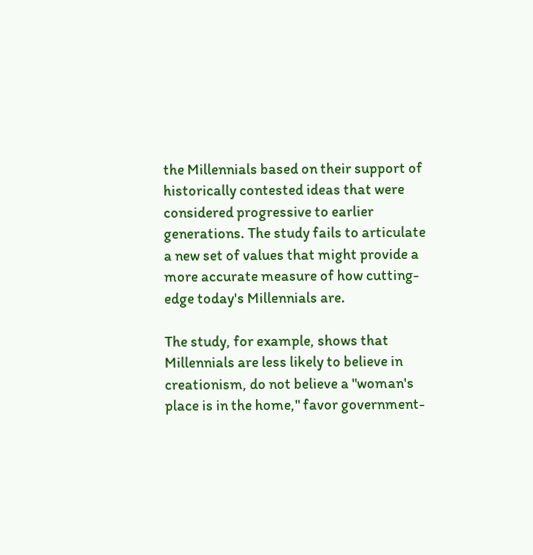the Millennials based on their support of historically contested ideas that were considered progressive to earlier generations. The study fails to articulate a new set of values that might provide a more accurate measure of how cutting-edge today's Millennials are.

The study, for example, shows that Millennials are less likely to believe in creationism, do not believe a "woman's place is in the home," favor government-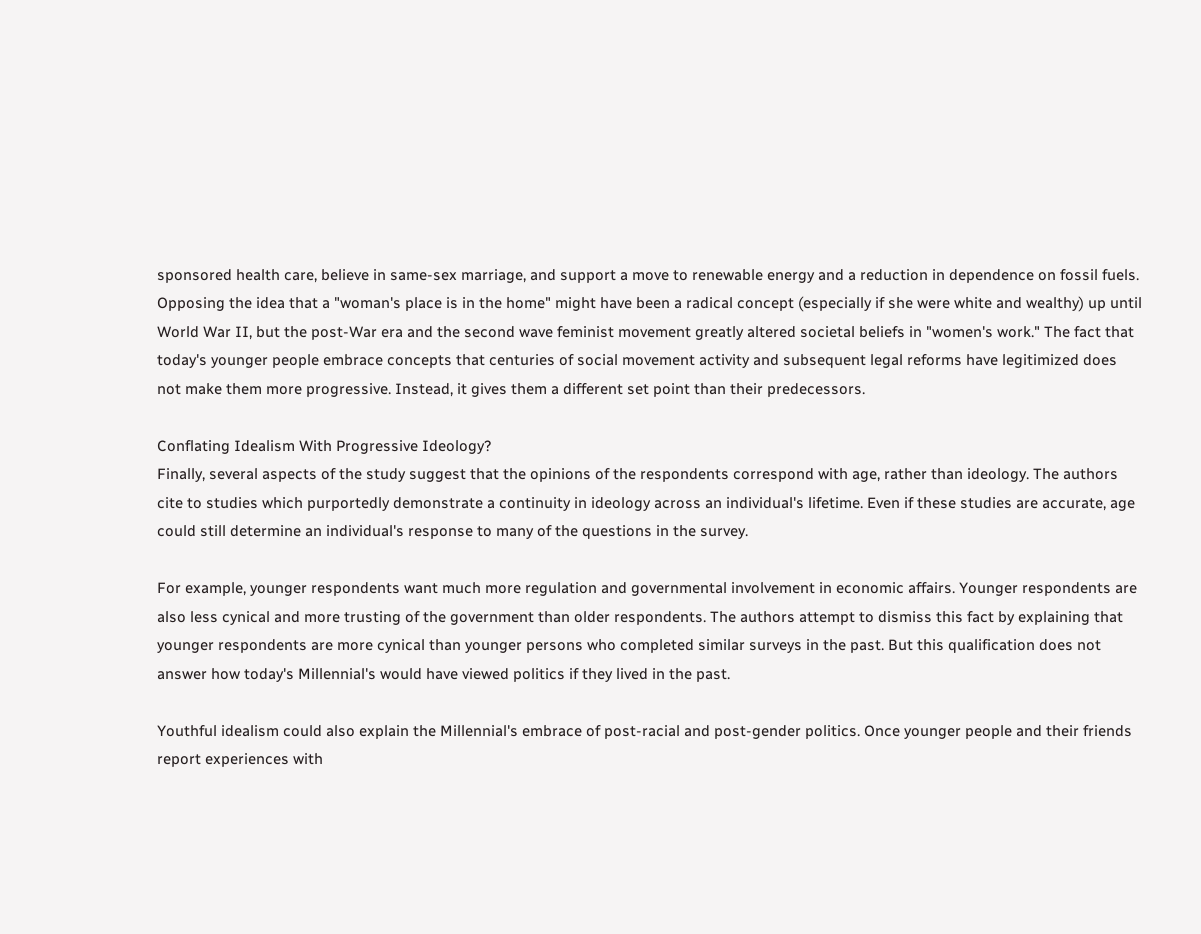sponsored health care, believe in same-sex marriage, and support a move to renewable energy and a reduction in dependence on fossil fuels. Opposing the idea that a "woman's place is in the home" might have been a radical concept (especially if she were white and wealthy) up until World War II, but the post-War era and the second wave feminist movement greatly altered societal beliefs in "women's work." The fact that today's younger people embrace concepts that centuries of social movement activity and subsequent legal reforms have legitimized does not make them more progressive. Instead, it gives them a different set point than their predecessors.

Conflating Idealism With Progressive Ideology?
Finally, several aspects of the study suggest that the opinions of the respondents correspond with age, rather than ideology. The authors cite to studies which purportedly demonstrate a continuity in ideology across an individual's lifetime. Even if these studies are accurate, age could still determine an individual's response to many of the questions in the survey.

For example, younger respondents want much more regulation and governmental involvement in economic affairs. Younger respondents are also less cynical and more trusting of the government than older respondents. The authors attempt to dismiss this fact by explaining that younger respondents are more cynical than younger persons who completed similar surveys in the past. But this qualification does not answer how today's Millennial's would have viewed politics if they lived in the past.

Youthful idealism could also explain the Millennial's embrace of post-racial and post-gender politics. Once younger people and their friends report experiences with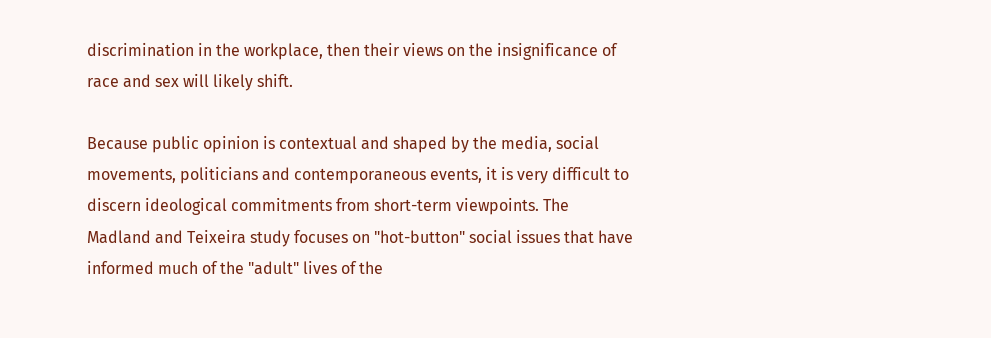discrimination in the workplace, then their views on the insignificance of race and sex will likely shift.

Because public opinion is contextual and shaped by the media, social movements, politicians and contemporaneous events, it is very difficult to discern ideological commitments from short-term viewpoints. The Madland and Teixeira study focuses on "hot-button" social issues that have informed much of the "adult" lives of the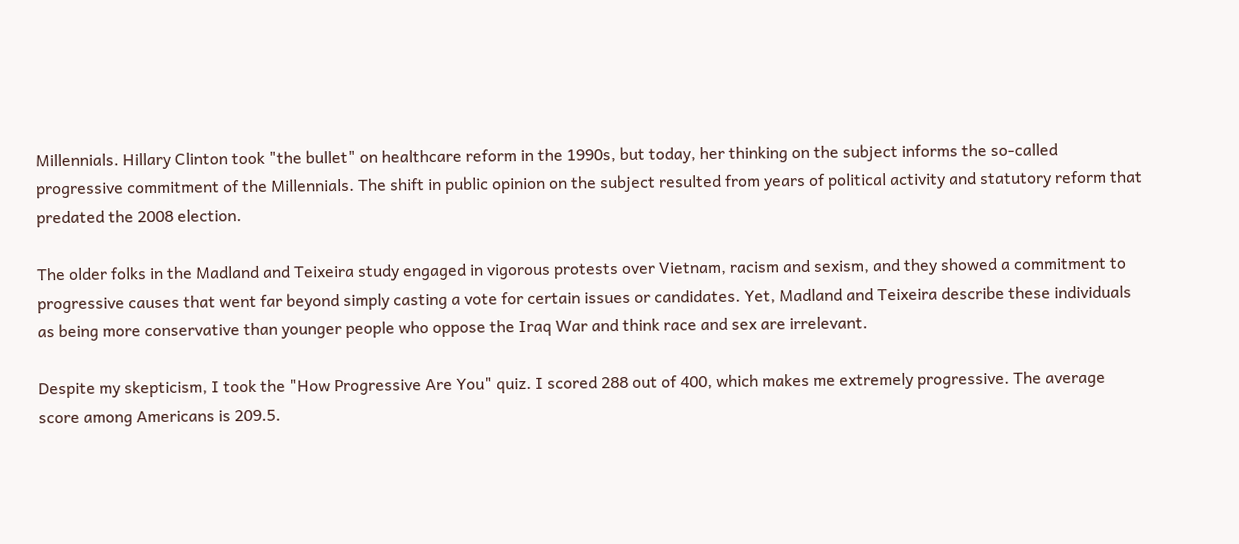Millennials. Hillary Clinton took "the bullet" on healthcare reform in the 1990s, but today, her thinking on the subject informs the so-called progressive commitment of the Millennials. The shift in public opinion on the subject resulted from years of political activity and statutory reform that predated the 2008 election.

The older folks in the Madland and Teixeira study engaged in vigorous protests over Vietnam, racism and sexism, and they showed a commitment to progressive causes that went far beyond simply casting a vote for certain issues or candidates. Yet, Madland and Teixeira describe these individuals as being more conservative than younger people who oppose the Iraq War and think race and sex are irrelevant.

Despite my skepticism, I took the "How Progressive Are You" quiz. I scored 288 out of 400, which makes me extremely progressive. The average score among Americans is 209.5.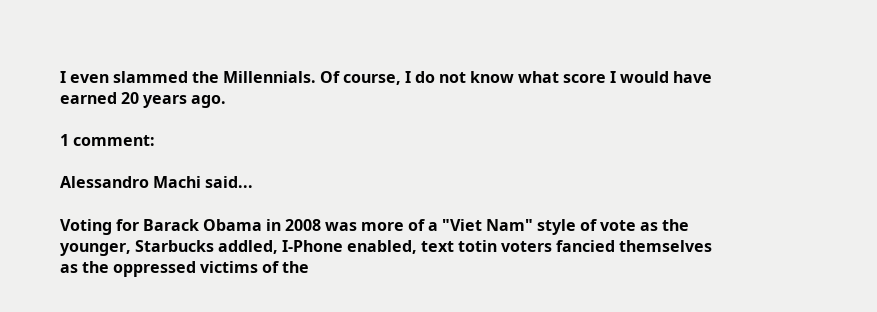I even slammed the Millennials. Of course, I do not know what score I would have earned 20 years ago.

1 comment:

Alessandro Machi said...

Voting for Barack Obama in 2008 was more of a "Viet Nam" style of vote as the younger, Starbucks addled, I-Phone enabled, text totin voters fancied themselves as the oppressed victims of the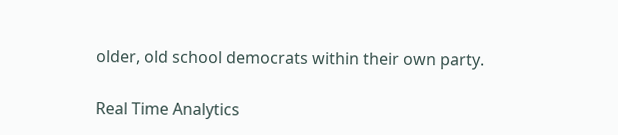older, old school democrats within their own party.

Real Time Analytics